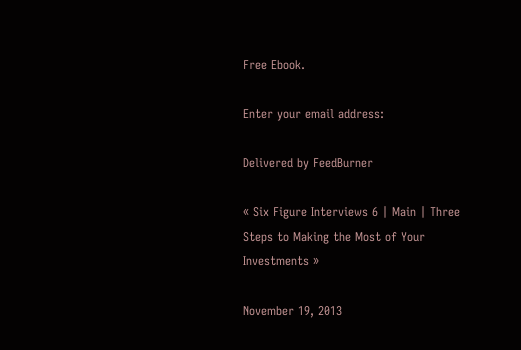Free Ebook.

Enter your email address:

Delivered by FeedBurner

« Six Figure Interviews 6 | Main | Three Steps to Making the Most of Your Investments »

November 19, 2013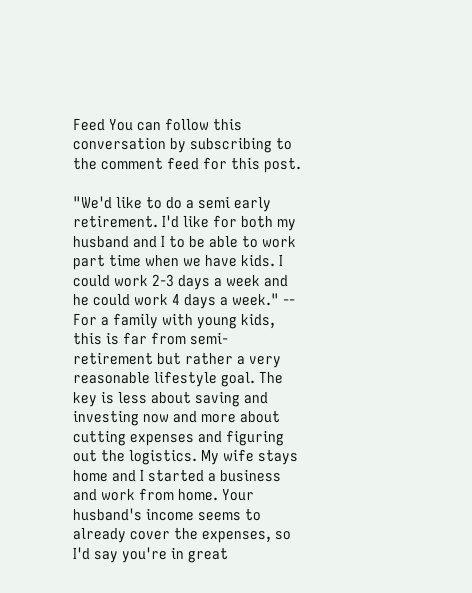Feed You can follow this conversation by subscribing to the comment feed for this post.

"We'd like to do a semi early retirement. I'd like for both my husband and I to be able to work part time when we have kids. I could work 2-3 days a week and he could work 4 days a week." -- For a family with young kids, this is far from semi-retirement but rather a very reasonable lifestyle goal. The key is less about saving and investing now and more about cutting expenses and figuring out the logistics. My wife stays home and I started a business and work from home. Your husband's income seems to already cover the expenses, so I'd say you're in great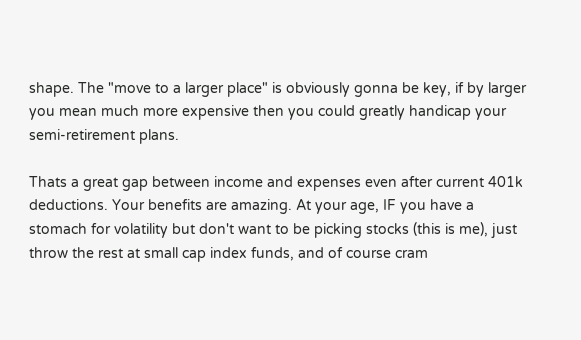shape. The "move to a larger place" is obviously gonna be key, if by larger you mean much more expensive then you could greatly handicap your semi-retirement plans.

Thats a great gap between income and expenses even after current 401k deductions. Your benefits are amazing. At your age, IF you have a stomach for volatility but don't want to be picking stocks (this is me), just throw the rest at small cap index funds, and of course cram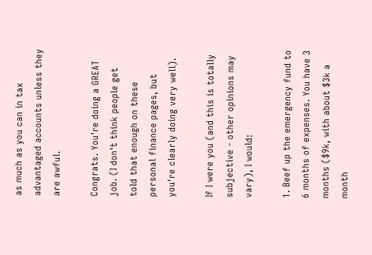as much as you can in tax advantaged accounts unless they are awful.

Congrats. You're doing a GREAT job. (I don't think people get told that enough on these personal finance pages, but you're clearly doing very well).

If I were you (and this is totally subjective - other opinions may vary), I would:

1. Beef up the emergency fund to 6 months of expenses. You have 3 months ($9k, with about $3k a month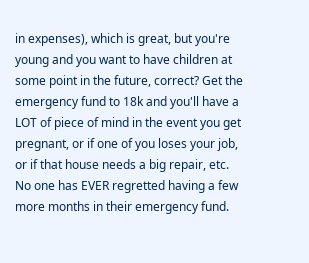in expenses), which is great, but you're young and you want to have children at some point in the future, correct? Get the emergency fund to 18k and you'll have a LOT of piece of mind in the event you get pregnant, or if one of you loses your job, or if that house needs a big repair, etc. No one has EVER regretted having a few more months in their emergency fund.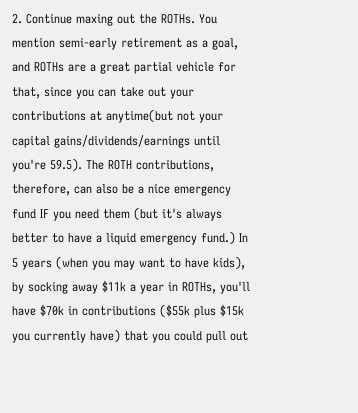2. Continue maxing out the ROTHs. You mention semi-early retirement as a goal, and ROTHs are a great partial vehicle for that, since you can take out your contributions at anytime(but not your capital gains/dividends/earnings until you're 59.5). The ROTH contributions, therefore, can also be a nice emergency fund IF you need them (but it's always better to have a liquid emergency fund.) In 5 years (when you may want to have kids), by socking away $11k a year in ROTHs, you'll have $70k in contributions ($55k plus $15k you currently have) that you could pull out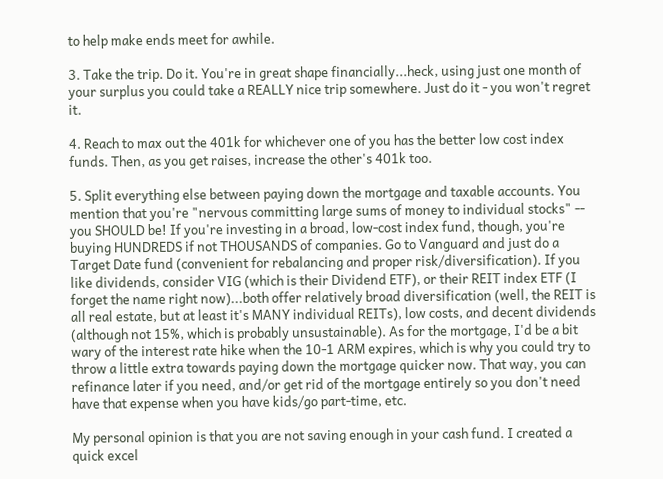to help make ends meet for awhile.

3. Take the trip. Do it. You're in great shape financially...heck, using just one month of your surplus you could take a REALLY nice trip somewhere. Just do it - you won't regret it.

4. Reach to max out the 401k for whichever one of you has the better low cost index funds. Then, as you get raises, increase the other's 401k too.

5. Split everything else between paying down the mortgage and taxable accounts. You mention that you're "nervous committing large sums of money to individual stocks" -- you SHOULD be! If you're investing in a broad, low-cost index fund, though, you're buying HUNDREDS if not THOUSANDS of companies. Go to Vanguard and just do a Target Date fund (convenient for rebalancing and proper risk/diversification). If you like dividends, consider VIG (which is their Dividend ETF), or their REIT index ETF (I forget the name right now)...both offer relatively broad diversification (well, the REIT is all real estate, but at least it's MANY individual REITs), low costs, and decent dividends (although not 15%, which is probably unsustainable). As for the mortgage, I'd be a bit wary of the interest rate hike when the 10-1 ARM expires, which is why you could try to throw a little extra towards paying down the mortgage quicker now. That way, you can refinance later if you need, and/or get rid of the mortgage entirely so you don't need have that expense when you have kids/go part-time, etc.

My personal opinion is that you are not saving enough in your cash fund. I created a quick excel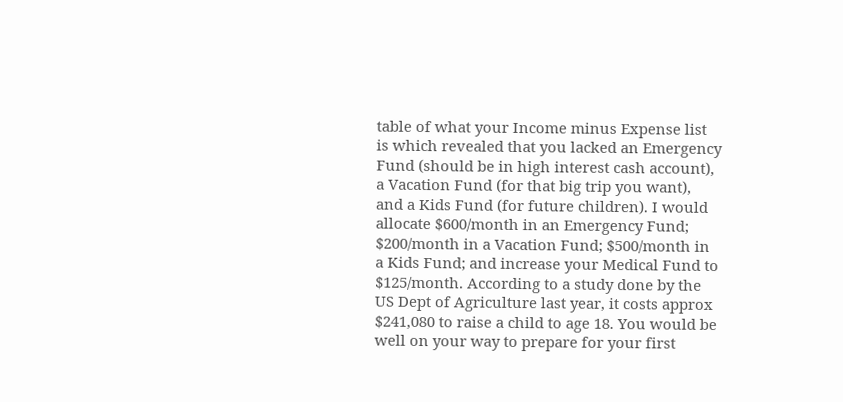table of what your Income minus Expense list is which revealed that you lacked an Emergency Fund (should be in high interest cash account), a Vacation Fund (for that big trip you want), and a Kids Fund (for future children). I would allocate $600/month in an Emergency Fund; $200/month in a Vacation Fund; $500/month in a Kids Fund; and increase your Medical Fund to $125/month. According to a study done by the US Dept of Agriculture last year, it costs approx $241,080 to raise a child to age 18. You would be well on your way to prepare for your first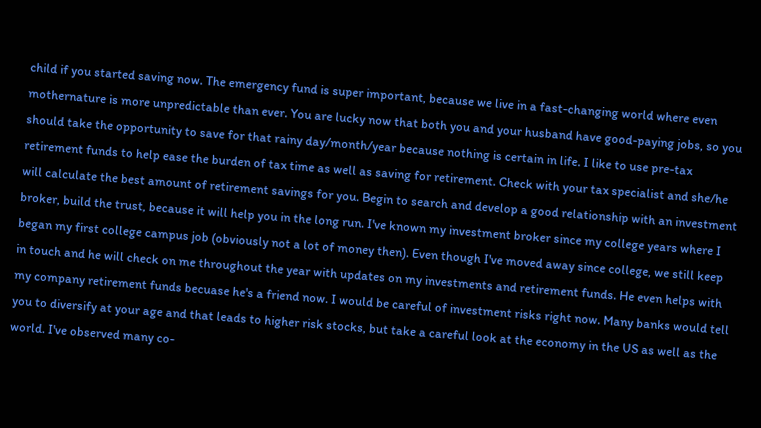child if you started saving now. The emergency fund is super important, because we live in a fast-changing world where even mothernature is more unpredictable than ever. You are lucky now that both you and your husband have good-paying jobs, so you should take the opportunity to save for that rainy day/month/year because nothing is certain in life. I like to use pre-tax retirement funds to help ease the burden of tax time as well as saving for retirement. Check with your tax specialist and she/he will calculate the best amount of retirement savings for you. Begin to search and develop a good relationship with an investment broker, build the trust, because it will help you in the long run. I've known my investment broker since my college years where I began my first college campus job (obviously not a lot of money then). Even though I've moved away since college, we still keep in touch and he will check on me throughout the year with updates on my investments and retirement funds. He even helps with my company retirement funds becuase he's a friend now. I would be careful of investment risks right now. Many banks would tell you to diversify at your age and that leads to higher risk stocks, but take a careful look at the economy in the US as well as the world. I've observed many co-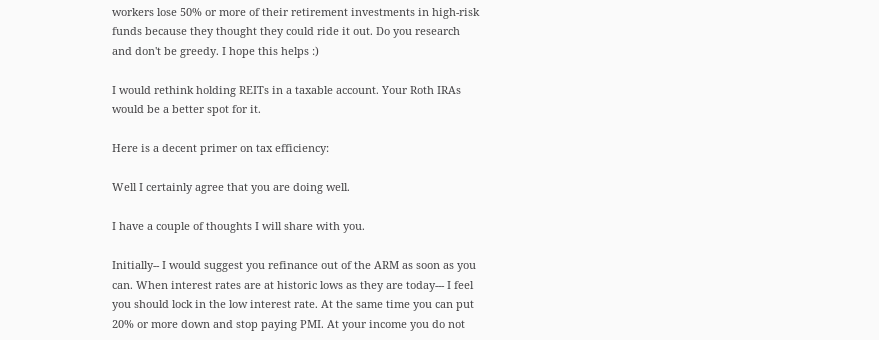workers lose 50% or more of their retirement investments in high-risk funds because they thought they could ride it out. Do you research and don't be greedy. I hope this helps :)

I would rethink holding REITs in a taxable account. Your Roth IRAs would be a better spot for it.

Here is a decent primer on tax efficiency:

Well I certainly agree that you are doing well.

I have a couple of thoughts I will share with you.

Initially-- I would suggest you refinance out of the ARM as soon as you can. When interest rates are at historic lows as they are today--- I feel you should lock in the low interest rate. At the same time you can put 20% or more down and stop paying PMI. At your income you do not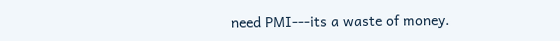need PMI---its a waste of money.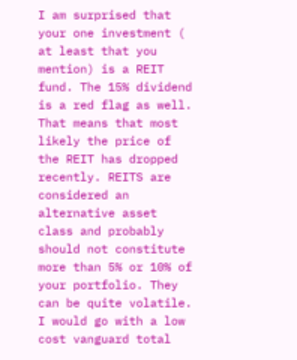I am surprised that your one investment ( at least that you mention) is a REIT fund. The 15% dividend is a red flag as well. That means that most likely the price of the REIT has dropped recently. REITS are considered an alternative asset class and probably should not constitute more than 5% or 10% of your portfolio. They can be quite volatile. I would go with a low cost vanguard total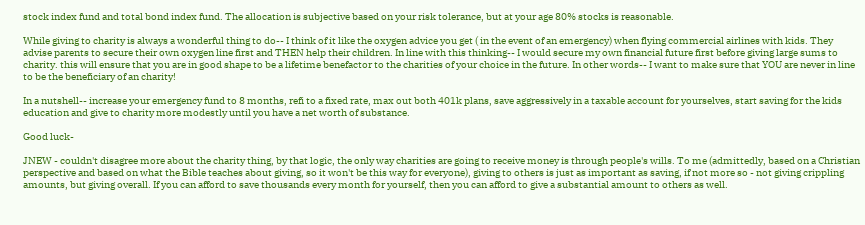stock index fund and total bond index fund. The allocation is subjective based on your risk tolerance, but at your age 80% stocks is reasonable.

While giving to charity is always a wonderful thing to do-- I think of it like the oxygen advice you get ( in the event of an emergency) when flying commercial airlines with kids. They advise parents to secure their own oxygen line first and THEN help their children. In line with this thinking-- I would secure my own financial future first before giving large sums to charity. this will ensure that you are in good shape to be a lifetime benefactor to the charities of your choice in the future. In other words-- I want to make sure that YOU are never in line to be the beneficiary of an charity!

In a nutshell-- increase your emergency fund to 8 months, refi to a fixed rate, max out both 401k plans, save aggressively in a taxable account for yourselves, start saving for the kids education and give to charity more modestly until you have a net worth of substance.

Good luck-

JNEW - couldn't disagree more about the charity thing, by that logic, the only way charities are going to receive money is through people's wills. To me (admittedly, based on a Christian perspective and based on what the Bible teaches about giving, so it won't be this way for everyone), giving to others is just as important as saving, if not more so - not giving crippling amounts, but giving overall. If you can afford to save thousands every month for yourself, then you can afford to give a substantial amount to others as well.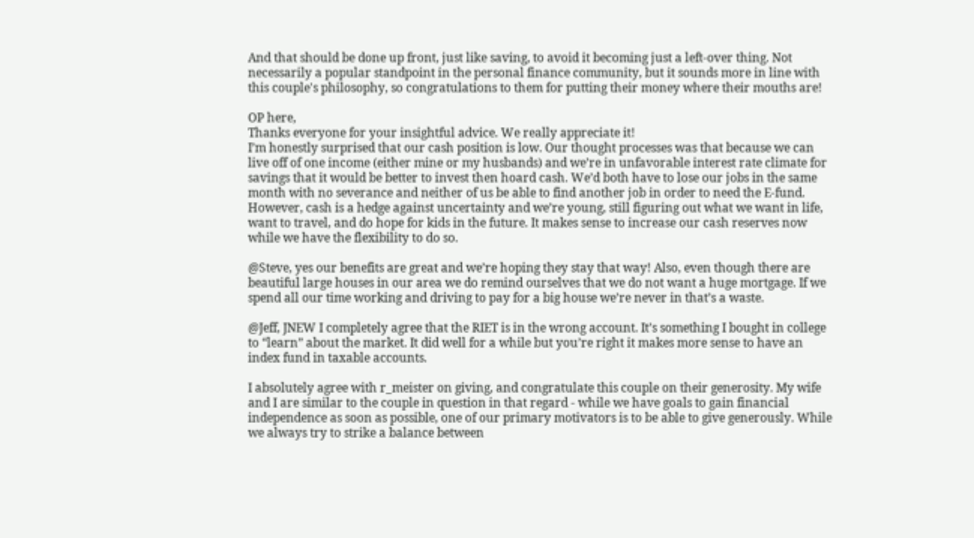And that should be done up front, just like saving, to avoid it becoming just a left-over thing. Not necessarily a popular standpoint in the personal finance community, but it sounds more in line with this couple's philosophy, so congratulations to them for putting their money where their mouths are!

OP here,
Thanks everyone for your insightful advice. We really appreciate it!
I’m honestly surprised that our cash position is low. Our thought processes was that because we can live off of one income (either mine or my husbands) and we’re in unfavorable interest rate climate for savings that it would be better to invest then hoard cash. We’d both have to lose our jobs in the same month with no severance and neither of us be able to find another job in order to need the E-fund. However, cash is a hedge against uncertainty and we’re young, still figuring out what we want in life, want to travel, and do hope for kids in the future. It makes sense to increase our cash reserves now while we have the flexibility to do so.

@Steve, yes our benefits are great and we’re hoping they stay that way! Also, even though there are beautiful large houses in our area we do remind ourselves that we do not want a huge mortgage. If we spend all our time working and driving to pay for a big house we’re never in that’s a waste.

@Jeff, JNEW I completely agree that the RIET is in the wrong account. It’s something I bought in college to “learn” about the market. It did well for a while but you’re right it makes more sense to have an index fund in taxable accounts.

I absolutely agree with r_meister on giving, and congratulate this couple on their generosity. My wife and I are similar to the couple in question in that regard - while we have goals to gain financial independence as soon as possible, one of our primary motivators is to be able to give generously. While we always try to strike a balance between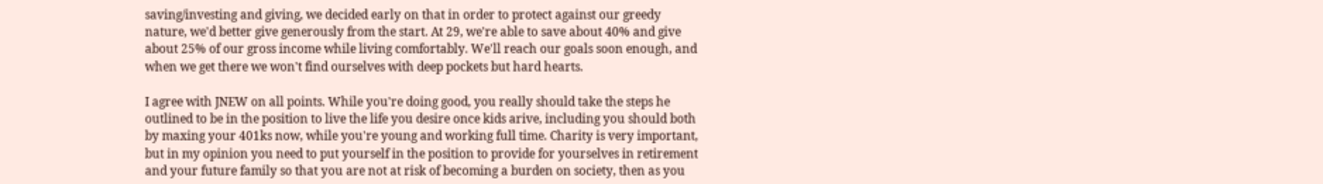saving/investing and giving, we decided early on that in order to protect against our greedy nature, we'd better give generously from the start. At 29, we're able to save about 40% and give about 25% of our gross income while living comfortably. We'll reach our goals soon enough, and when we get there we won't find ourselves with deep pockets but hard hearts.

I agree with JNEW on all points. While you're doing good, you really should take the steps he outlined to be in the position to live the life you desire once kids arive, including you should both by maxing your 401ks now, while you're young and working full time. Charity is very important, but in my opinion you need to put yourself in the position to provide for yourselves in retirement and your future family so that you are not at risk of becoming a burden on society, then as you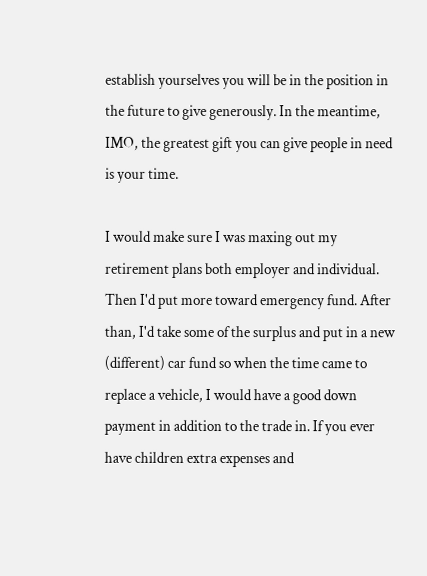establish yourselves you will be in the position in the future to give generously. In the meantime, IMO, the greatest gift you can give people in need is your time.

I would make sure I was maxing out my retirement plans both employer and individual. Then I'd put more toward emergency fund. After than, I'd take some of the surplus and put in a new (different) car fund so when the time came to replace a vehicle, I would have a good down payment in addition to the trade in. If you ever have children extra expenses and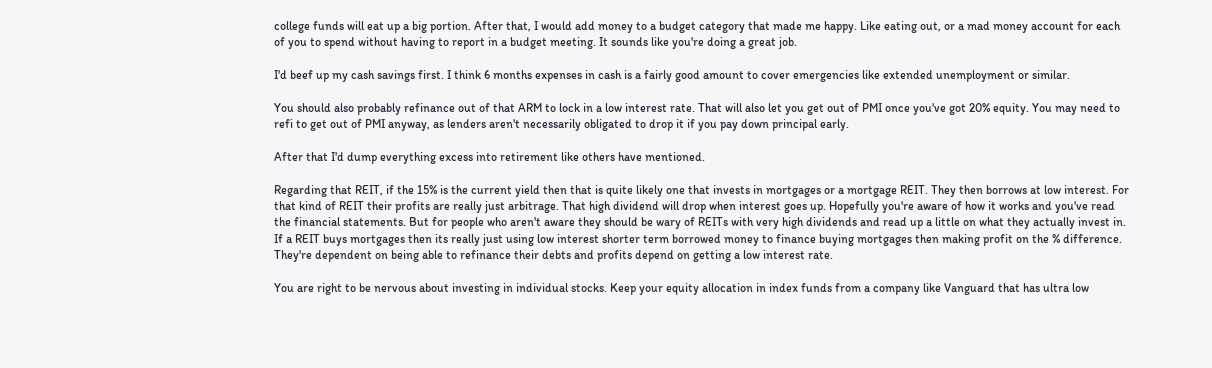college funds will eat up a big portion. After that, I would add money to a budget category that made me happy. Like eating out, or a mad money account for each of you to spend without having to report in a budget meeting. It sounds like you're doing a great job.

I'd beef up my cash savings first. I think 6 months expenses in cash is a fairly good amount to cover emergencies like extended unemployment or similar.

You should also probably refinance out of that ARM to lock in a low interest rate. That will also let you get out of PMI once you've got 20% equity. You may need to refi to get out of PMI anyway, as lenders aren't necessarily obligated to drop it if you pay down principal early.

After that I'd dump everything excess into retirement like others have mentioned.

Regarding that REIT, if the 15% is the current yield then that is quite likely one that invests in mortgages or a mortgage REIT. They then borrows at low interest. For that kind of REIT their profits are really just arbitrage. That high dividend will drop when interest goes up. Hopefully you're aware of how it works and you've read the financial statements. But for people who aren't aware they should be wary of REITs with very high dividends and read up a little on what they actually invest in. If a REIT buys mortgages then its really just using low interest shorter term borrowed money to finance buying mortgages then making profit on the % difference. They're dependent on being able to refinance their debts and profits depend on getting a low interest rate.

You are right to be nervous about investing in individual stocks. Keep your equity allocation in index funds from a company like Vanguard that has ultra low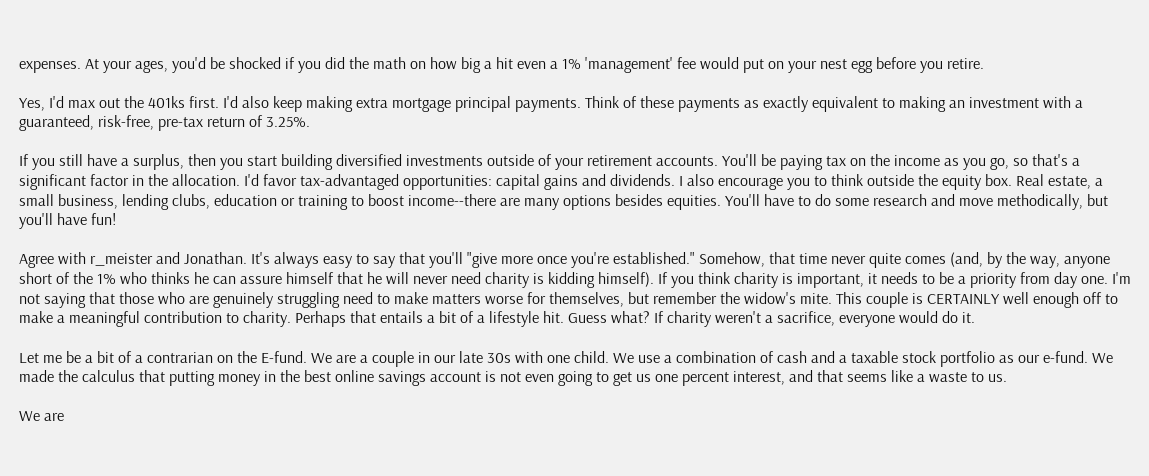expenses. At your ages, you'd be shocked if you did the math on how big a hit even a 1% 'management' fee would put on your nest egg before you retire.

Yes, I'd max out the 401ks first. I'd also keep making extra mortgage principal payments. Think of these payments as exactly equivalent to making an investment with a guaranteed, risk-free, pre-tax return of 3.25%.

If you still have a surplus, then you start building diversified investments outside of your retirement accounts. You'll be paying tax on the income as you go, so that's a significant factor in the allocation. I'd favor tax-advantaged opportunities: capital gains and dividends. I also encourage you to think outside the equity box. Real estate, a small business, lending clubs, education or training to boost income--there are many options besides equities. You'll have to do some research and move methodically, but you'll have fun!

Agree with r_meister and Jonathan. It's always easy to say that you'll "give more once you're established." Somehow, that time never quite comes (and, by the way, anyone short of the 1% who thinks he can assure himself that he will never need charity is kidding himself). If you think charity is important, it needs to be a priority from day one. I'm not saying that those who are genuinely struggling need to make matters worse for themselves, but remember the widow's mite. This couple is CERTAINLY well enough off to make a meaningful contribution to charity. Perhaps that entails a bit of a lifestyle hit. Guess what? If charity weren't a sacrifice, everyone would do it.

Let me be a bit of a contrarian on the E-fund. We are a couple in our late 30s with one child. We use a combination of cash and a taxable stock portfolio as our e-fund. We made the calculus that putting money in the best online savings account is not even going to get us one percent interest, and that seems like a waste to us.

We are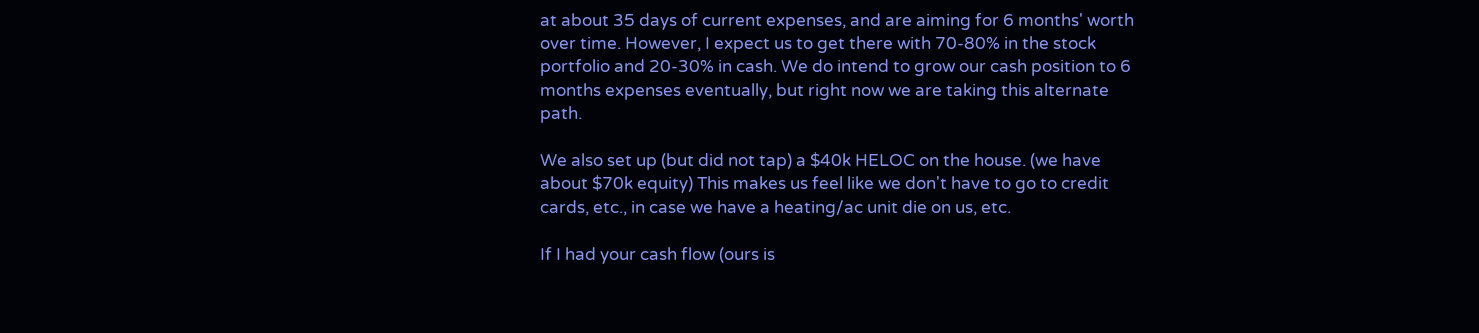at about 35 days of current expenses, and are aiming for 6 months' worth over time. However, I expect us to get there with 70-80% in the stock portfolio and 20-30% in cash. We do intend to grow our cash position to 6 months expenses eventually, but right now we are taking this alternate path.

We also set up (but did not tap) a $40k HELOC on the house. (we have about $70k equity) This makes us feel like we don't have to go to credit cards, etc., in case we have a heating/ac unit die on us, etc.

If I had your cash flow (ours is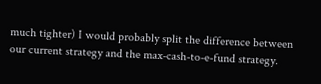much tighter) I would probably split the difference between our current strategy and the max-cash-to-e-fund strategy.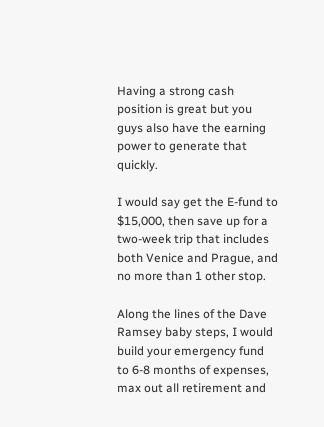Having a strong cash position is great but you guys also have the earning power to generate that quickly.

I would say get the E-fund to $15,000, then save up for a two-week trip that includes both Venice and Prague, and no more than 1 other stop.

Along the lines of the Dave Ramsey baby steps, I would build your emergency fund to 6-8 months of expenses, max out all retirement and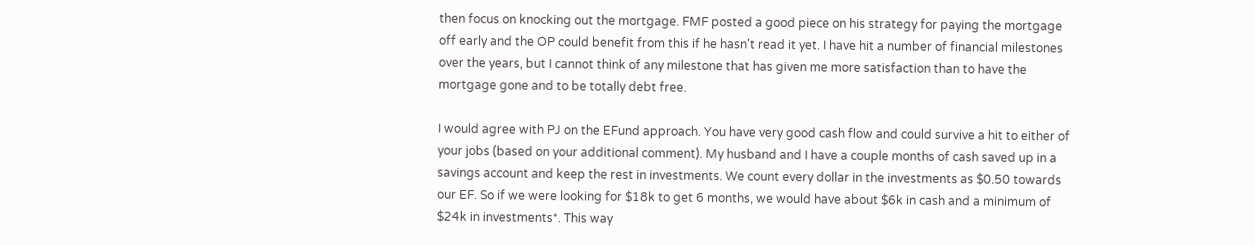then focus on knocking out the mortgage. FMF posted a good piece on his strategy for paying the mortgage off early and the OP could benefit from this if he hasn't read it yet. I have hit a number of financial milestones over the years, but I cannot think of any milestone that has given me more satisfaction than to have the mortgage gone and to be totally debt free.

I would agree with PJ on the EFund approach. You have very good cash flow and could survive a hit to either of your jobs (based on your additional comment). My husband and I have a couple months of cash saved up in a savings account and keep the rest in investments. We count every dollar in the investments as $0.50 towards our EF. So if we were looking for $18k to get 6 months, we would have about $6k in cash and a minimum of $24k in investments*. This way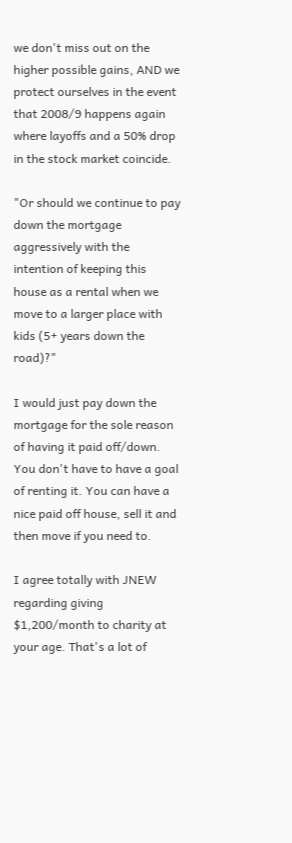we don't miss out on the higher possible gains, AND we protect ourselves in the event that 2008/9 happens again where layoffs and a 50% drop in the stock market coincide.

"Or should we continue to pay down the mortgage aggressively with the intention of keeping this house as a rental when we move to a larger place with kids (5+ years down the road)?"

I would just pay down the mortgage for the sole reason of having it paid off/down. You don't have to have a goal of renting it. You can have a nice paid off house, sell it and then move if you need to.

I agree totally with JNEW regarding giving $1,200/month to charity at your age. That's a lot of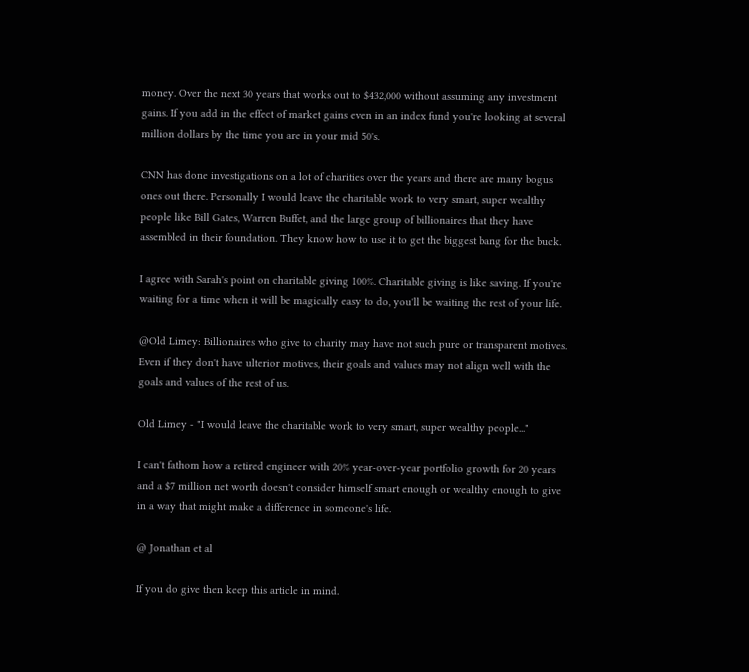money. Over the next 30 years that works out to $432,000 without assuming any investment gains. If you add in the effect of market gains even in an index fund you're looking at several million dollars by the time you are in your mid 50's.

CNN has done investigations on a lot of charities over the years and there are many bogus ones out there. Personally I would leave the charitable work to very smart, super wealthy people like Bill Gates, Warren Buffet, and the large group of billionaires that they have assembled in their foundation. They know how to use it to get the biggest bang for the buck.

I agree with Sarah's point on charitable giving 100%. Charitable giving is like saving. If you're waiting for a time when it will be magically easy to do, you'll be waiting the rest of your life.

@Old Limey: Billionaires who give to charity may have not such pure or transparent motives. Even if they don't have ulterior motives, their goals and values may not align well with the goals and values of the rest of us.

Old Limey - "I would leave the charitable work to very smart, super wealthy people..."

I can't fathom how a retired engineer with 20% year-over-year portfolio growth for 20 years and a $7 million net worth doesn't consider himself smart enough or wealthy enough to give in a way that might make a difference in someone's life.

@ Jonathan et al

If you do give then keep this article in mind.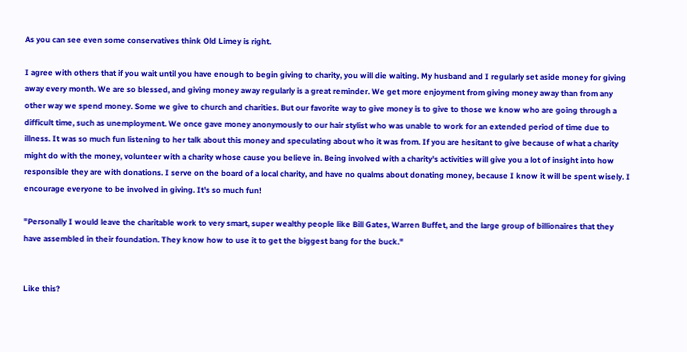As you can see even some conservatives think Old Limey is right.

I agree with others that if you wait until you have enough to begin giving to charity, you will die waiting. My husband and I regularly set aside money for giving away every month. We are so blessed, and giving money away regularly is a great reminder. We get more enjoyment from giving money away than from any other way we spend money. Some we give to church and charities. But our favorite way to give money is to give to those we know who are going through a difficult time, such as unemployment. We once gave money anonymously to our hair stylist who was unable to work for an extended period of time due to illness. It was so much fun listening to her talk about this money and speculating about who it was from. If you are hesitant to give because of what a charity might do with the money, volunteer with a charity whose cause you believe in. Being involved with a charity's activities will give you a lot of insight into how responsible they are with donations. I serve on the board of a local charity, and have no qualms about donating money, because I know it will be spent wisely. I encourage everyone to be involved in giving. It's so much fun!

"Personally I would leave the charitable work to very smart, super wealthy people like Bill Gates, Warren Buffet, and the large group of billionaires that they have assembled in their foundation. They know how to use it to get the biggest bang for the buck."


Like this?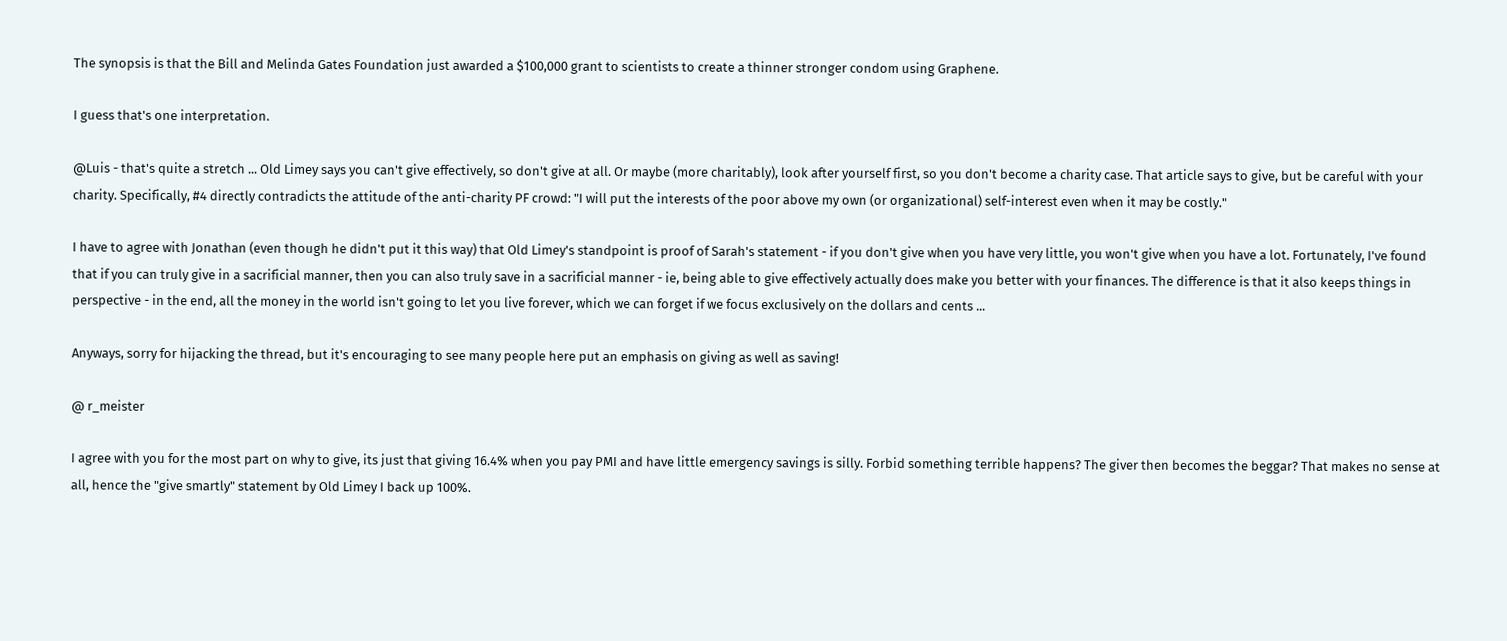The synopsis is that the Bill and Melinda Gates Foundation just awarded a $100,000 grant to scientists to create a thinner stronger condom using Graphene.

I guess that's one interpretation.

@Luis - that's quite a stretch ... Old Limey says you can't give effectively, so don't give at all. Or maybe (more charitably), look after yourself first, so you don't become a charity case. That article says to give, but be careful with your charity. Specifically, #4 directly contradicts the attitude of the anti-charity PF crowd: "I will put the interests of the poor above my own (or organizational) self-interest even when it may be costly."

I have to agree with Jonathan (even though he didn't put it this way) that Old Limey's standpoint is proof of Sarah's statement - if you don't give when you have very little, you won't give when you have a lot. Fortunately, I've found that if you can truly give in a sacrificial manner, then you can also truly save in a sacrificial manner - ie, being able to give effectively actually does make you better with your finances. The difference is that it also keeps things in perspective - in the end, all the money in the world isn't going to let you live forever, which we can forget if we focus exclusively on the dollars and cents ...

Anyways, sorry for hijacking the thread, but it's encouraging to see many people here put an emphasis on giving as well as saving!

@ r_meister

I agree with you for the most part on why to give, its just that giving 16.4% when you pay PMI and have little emergency savings is silly. Forbid something terrible happens? The giver then becomes the beggar? That makes no sense at all, hence the "give smartly" statement by Old Limey I back up 100%.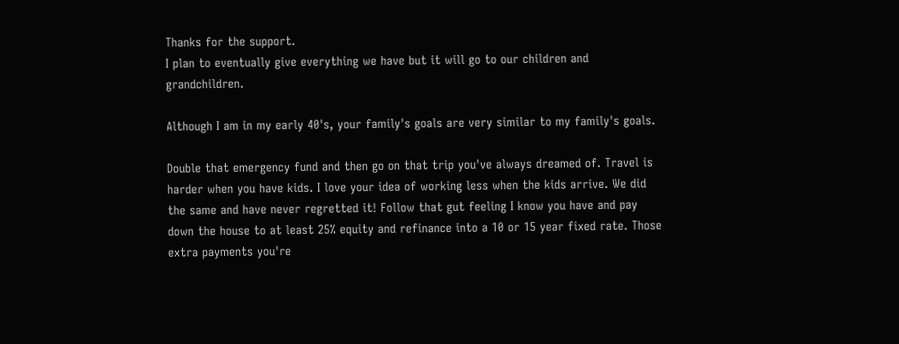Thanks for the support.
I plan to eventually give everything we have but it will go to our children and grandchildren.

Although I am in my early 40's, your family's goals are very similar to my family's goals.

Double that emergency fund and then go on that trip you've always dreamed of. Travel is harder when you have kids. I love your idea of working less when the kids arrive. We did the same and have never regretted it! Follow that gut feeling I know you have and pay down the house to at least 25% equity and refinance into a 10 or 15 year fixed rate. Those extra payments you're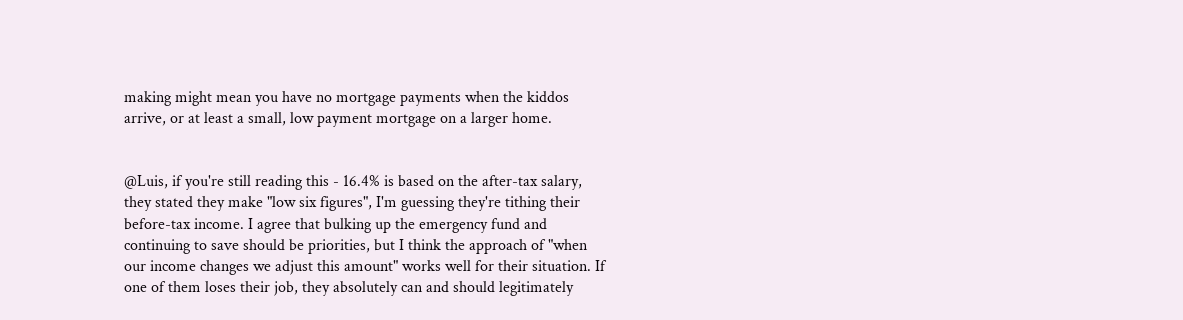making might mean you have no mortgage payments when the kiddos arrive, or at least a small, low payment mortgage on a larger home.


@Luis, if you're still reading this - 16.4% is based on the after-tax salary, they stated they make "low six figures", I'm guessing they're tithing their before-tax income. I agree that bulking up the emergency fund and continuing to save should be priorities, but I think the approach of "when our income changes we adjust this amount" works well for their situation. If one of them loses their job, they absolutely can and should legitimately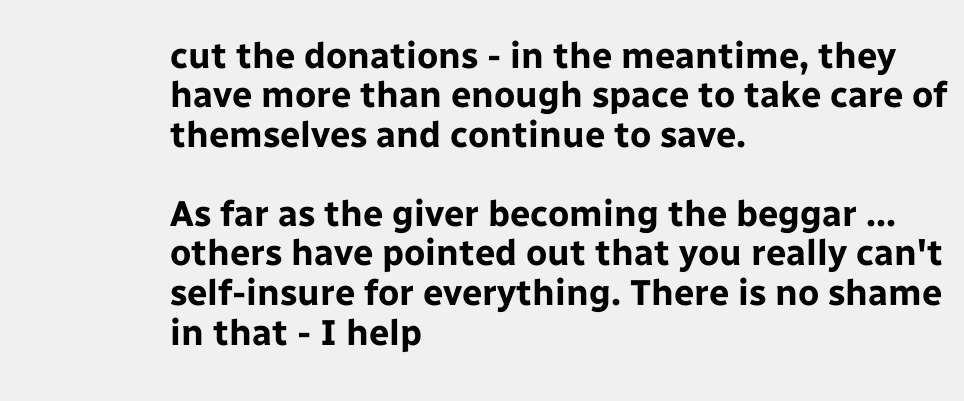cut the donations - in the meantime, they have more than enough space to take care of themselves and continue to save.

As far as the giver becoming the beggar ... others have pointed out that you really can't self-insure for everything. There is no shame in that - I help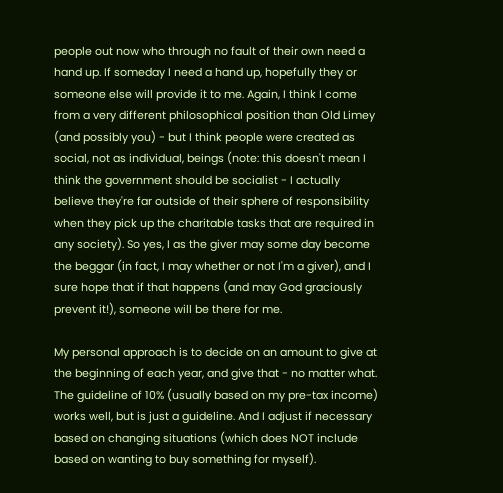people out now who through no fault of their own need a hand up. If someday I need a hand up, hopefully they or someone else will provide it to me. Again, I think I come from a very different philosophical position than Old Limey (and possibly you) - but I think people were created as social, not as individual, beings (note: this doesn't mean I think the government should be socialist - I actually believe they're far outside of their sphere of responsibility when they pick up the charitable tasks that are required in any society). So yes, I as the giver may some day become the beggar (in fact, I may whether or not I'm a giver), and I sure hope that if that happens (and may God graciously prevent it!), someone will be there for me.

My personal approach is to decide on an amount to give at the beginning of each year, and give that - no matter what. The guideline of 10% (usually based on my pre-tax income) works well, but is just a guideline. And I adjust if necessary based on changing situations (which does NOT include based on wanting to buy something for myself).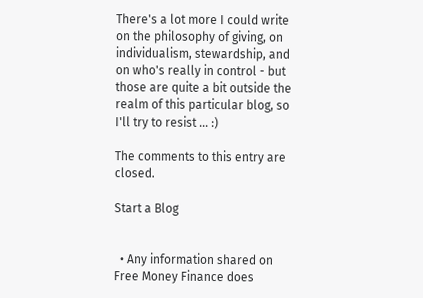There's a lot more I could write on the philosophy of giving, on individualism, stewardship, and on who's really in control - but those are quite a bit outside the realm of this particular blog, so I'll try to resist ... :)

The comments to this entry are closed.

Start a Blog


  • Any information shared on Free Money Finance does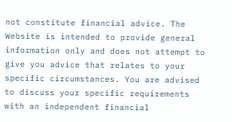not constitute financial advice. The Website is intended to provide general information only and does not attempt to give you advice that relates to your specific circumstances. You are advised to discuss your specific requirements with an independent financial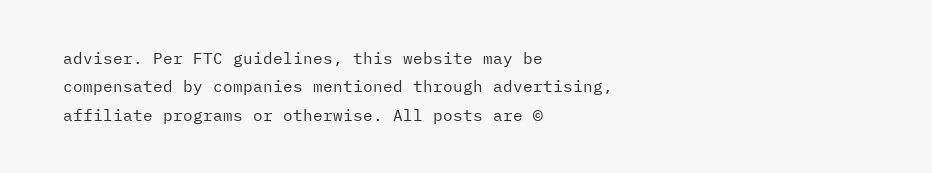adviser. Per FTC guidelines, this website may be compensated by companies mentioned through advertising, affiliate programs or otherwise. All posts are ©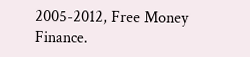2005-2012, Free Money Finance.